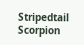Stripedtail Scorpion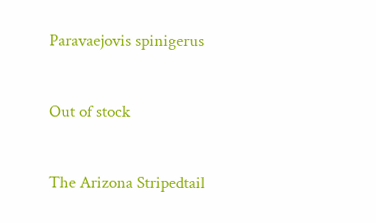Paravaejovis spinigerus


Out of stock


The Arizona Stripedtail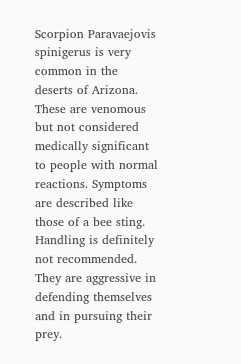Scorpion Paravaejovis spinigerus is very common in the deserts of Arizona. These are venomous but not considered medically significant to people with normal reactions. Symptoms are described like those of a bee sting. Handling is definitely not recommended. They are aggressive in defending themselves and in pursuing their prey.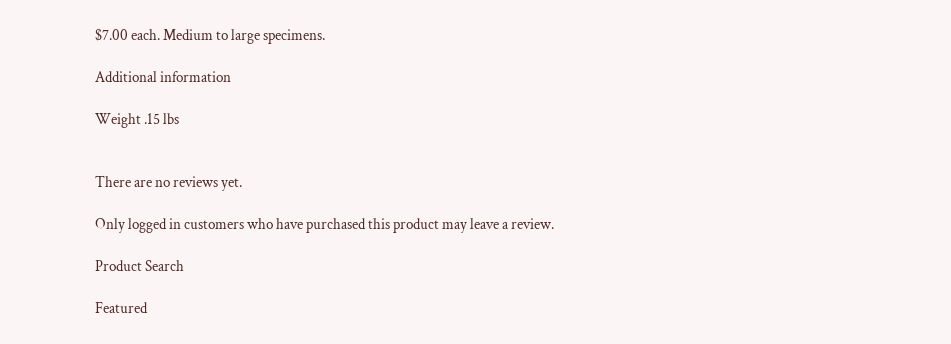$7.00 each. Medium to large specimens.

Additional information

Weight .15 lbs


There are no reviews yet.

Only logged in customers who have purchased this product may leave a review.

Product Search

Featured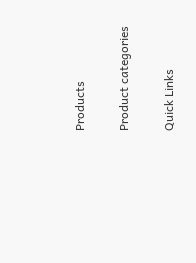Products

Product categories

Quick Links